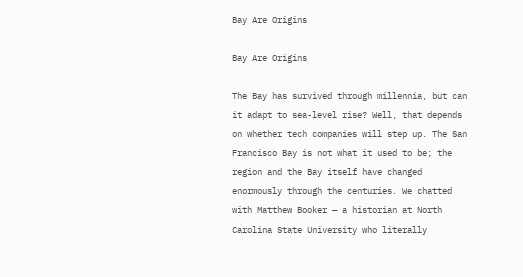Bay Are Origins

Bay Are Origins

The Bay has survived through millennia, but can it adapt to sea-level rise? Well, that depends on whether tech companies will step up. The San Francisco Bay is not what it used to be; the region and the Bay itself have changed enormously through the centuries. We chatted with Matthew Booker — a historian at North Carolina State University who literally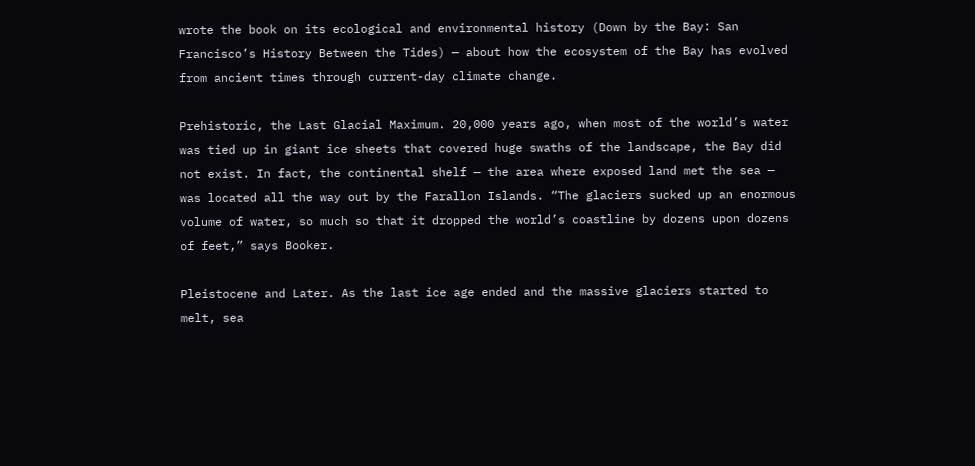wrote the book on its ecological and environmental history (Down by the Bay: San Francisco’s History Between the Tides) — about how the ecosystem of the Bay has evolved from ancient times through current-day climate change.

Prehistoric, the Last Glacial Maximum. 20,000 years ago, when most of the world’s water was tied up in giant ice sheets that covered huge swaths of the landscape, the Bay did not exist. In fact, the continental shelf — the area where exposed land met the sea — was located all the way out by the Farallon Islands. “The glaciers sucked up an enormous volume of water, so much so that it dropped the world’s coastline by dozens upon dozens of feet,” says Booker.

Pleistocene and Later. As the last ice age ended and the massive glaciers started to melt, sea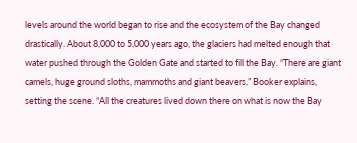levels around the world began to rise and the ecosystem of the Bay changed drastically. About 8,000 to 5,000 years ago, the glaciers had melted enough that water pushed through the Golden Gate and started to fill the Bay. “There are giant camels, huge ground sloths, mammoths and giant beavers,” Booker explains, setting the scene. “All the creatures lived down there on what is now the Bay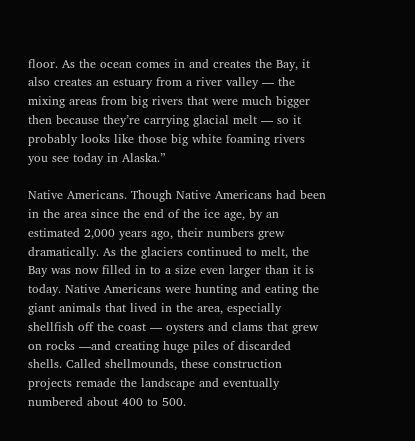floor. As the ocean comes in and creates the Bay, it also creates an estuary from a river valley — the mixing areas from big rivers that were much bigger then because they’re carrying glacial melt — so it probably looks like those big white foaming rivers you see today in Alaska.”

Native Americans. Though Native Americans had been in the area since the end of the ice age, by an estimated 2,000 years ago, their numbers grew dramatically. As the glaciers continued to melt, the Bay was now filled in to a size even larger than it is today. Native Americans were hunting and eating the giant animals that lived in the area, especially shellfish off the coast — oysters and clams that grew on rocks —and creating huge piles of discarded shells. Called shellmounds, these construction projects remade the landscape and eventually numbered about 400 to 500.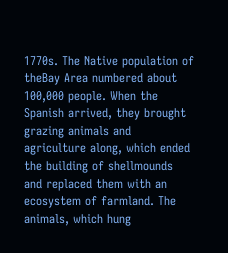1770s. The Native population of theBay Area numbered about 100,000 people. When the Spanish arrived, they brought grazing animals and agriculture along, which ended the building of shellmounds and replaced them with an ecosystem of farmland. The animals, which hung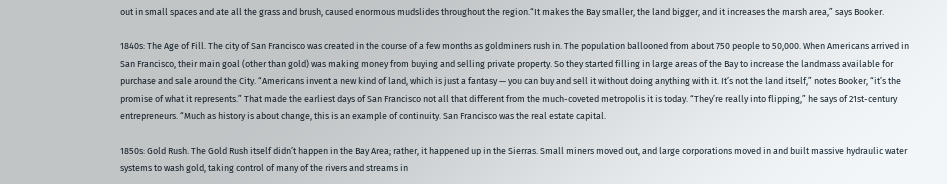out in small spaces and ate all the grass and brush, caused enormous mudslides throughout the region.“It makes the Bay smaller, the land bigger, and it increases the marsh area,” says Booker.

1840s: The Age of Fill. The city of San Francisco was created in the course of a few months as goldminers rush in. The population ballooned from about 750 people to 50,000. When Americans arrived in San Francisco, their main goal (other than gold) was making money from buying and selling private property. So they started filling in large areas of the Bay to increase the landmass available for purchase and sale around the City. “Americans invent a new kind of land, which is just a fantasy — you can buy and sell it without doing anything with it. It’s not the land itself,” notes Booker, “it’s the promise of what it represents.” That made the earliest days of San Francisco not all that different from the much-coveted metropolis it is today. “They’re really into flipping,” he says of 21st-century entrepreneurs. “Much as history is about change, this is an example of continuity. San Francisco was the real estate capital.

1850s: Gold Rush. The Gold Rush itself didn’t happen in the Bay Area; rather, it happened up in the Sierras. Small miners moved out, and large corporations moved in and built massive hydraulic water systems to wash gold, taking control of many of the rivers and streams in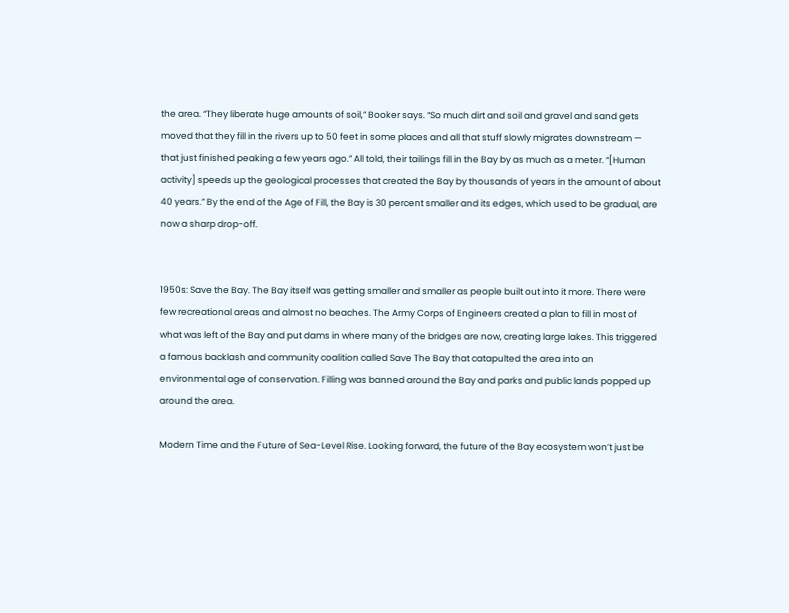the area. “They liberate huge amounts of soil,” Booker says. “So much dirt and soil and gravel and sand gets moved that they fill in the rivers up to 50 feet in some places and all that stuff slowly migrates downstream — that just finished peaking a few years ago.” All told, their tailings fill in the Bay by as much as a meter. “[Human activity] speeds up the geological processes that created the Bay by thousands of years in the amount of about 40 years.” By the end of the Age of Fill, the Bay is 30 percent smaller and its edges, which used to be gradual, are now a sharp drop-off.


1950s: Save the Bay. The Bay itself was getting smaller and smaller as people built out into it more. There were few recreational areas and almost no beaches. The Army Corps of Engineers created a plan to fill in most of what was left of the Bay and put dams in where many of the bridges are now, creating large lakes. This triggered a famous backlash and community coalition called Save The Bay that catapulted the area into an environmental age of conservation. Filling was banned around the Bay and parks and public lands popped up around the area.

Modern Time and the Future of Sea-Level Rise. Looking forward, the future of the Bay ecosystem won’t just be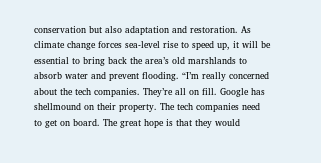conservation but also adaptation and restoration. As climate change forces sea-level rise to speed up, it will be essential to bring back the area’s old marshlands to absorb water and prevent flooding. “I’m really concerned about the tech companies. They’re all on fill. Google has shellmound on their property. The tech companies need to get on board. The great hope is that they would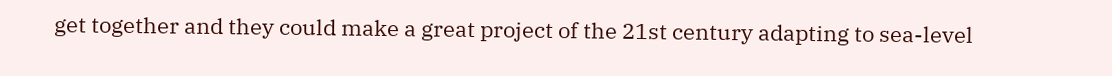get together and they could make a great project of the 21st century adapting to sea-level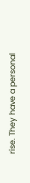rise. They have a personal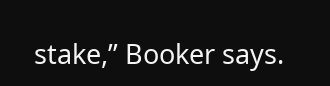stake,” Booker says.